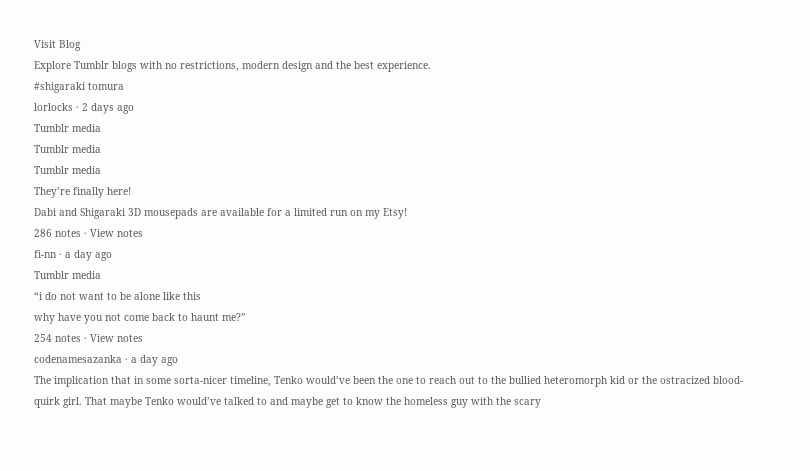Visit Blog
Explore Tumblr blogs with no restrictions, modern design and the best experience.
#shigaraki tomura
lorlocks · 2 days ago
Tumblr media
Tumblr media
Tumblr media
They’re finally here!
Dabi and Shigaraki 3D mousepads are available for a limited run on my Etsy!
286 notes · View notes
fi-nn · a day ago
Tumblr media
“i do not want to be alone like this
why have you not come back to haunt me?”
254 notes · View notes
codenamesazanka · a day ago
The implication that in some sorta-nicer timeline, Tenko would’ve been the one to reach out to the bullied heteromorph kid or the ostracized blood-quirk girl. That maybe Tenko would’ve talked to and maybe get to know the homeless guy with the scary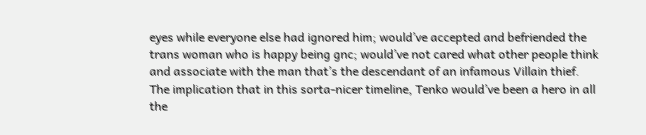eyes while everyone else had ignored him; would’ve accepted and befriended the trans woman who is happy being gnc; would’ve not cared what other people think and associate with the man that’s the descendant of an infamous Villain thief. The implication that in this sorta-nicer timeline, Tenko would’ve been a hero in all the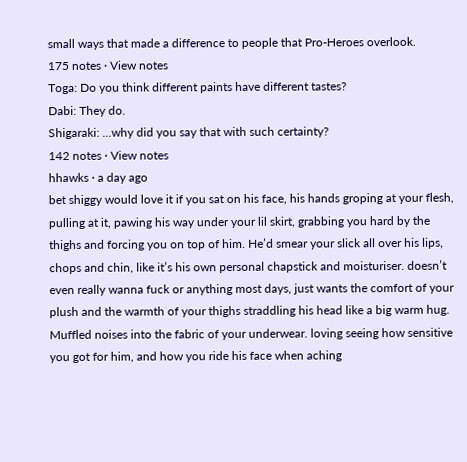small ways that made a difference to people that Pro-Heroes overlook.
175 notes · View notes
Toga: Do you think different paints have different tastes?
Dabi: They do.
Shigaraki: ...why did you say that with such certainty?
142 notes · View notes
hhawks · a day ago
bet shiggy would love it if you sat on his face, his hands groping at your flesh, pulling at it, pawing his way under your lil skirt, grabbing you hard by the thighs and forcing you on top of him. He’d smear your slick all over his lips, chops and chin, like it’s his own personal chapstick and moisturiser. doesn’t even really wanna fuck or anything most days, just wants the comfort of your plush and the warmth of your thighs straddling his head like a big warm hug. Muffled noises into the fabric of your underwear. loving seeing how sensitive you got for him, and how you ride his face when aching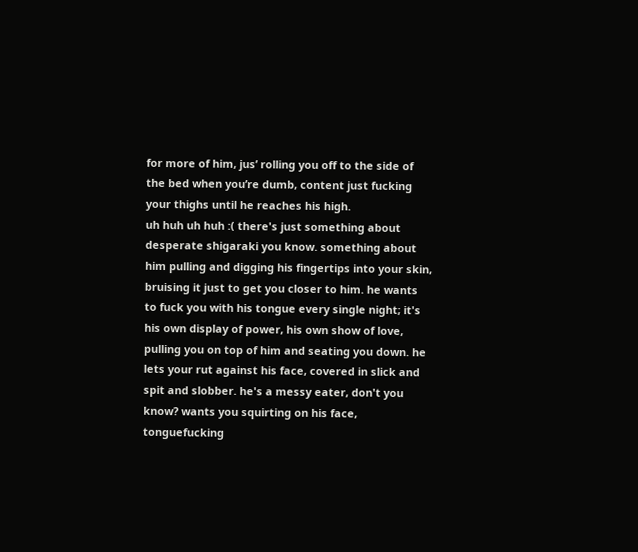for more of him, jus’ rolling you off to the side of the bed when you’re dumb, content just fucking your thighs until he reaches his high.
uh huh uh huh :( there's just something about desperate shigaraki you know. something about him pulling and digging his fingertips into your skin, bruising it just to get you closer to him. he wants to fuck you with his tongue every single night; it's his own display of power, his own show of love, pulling you on top of him and seating you down. he lets your rut against his face, covered in slick and spit and slobber. he's a messy eater, don't you know? wants you squirting on his face, tonguefucking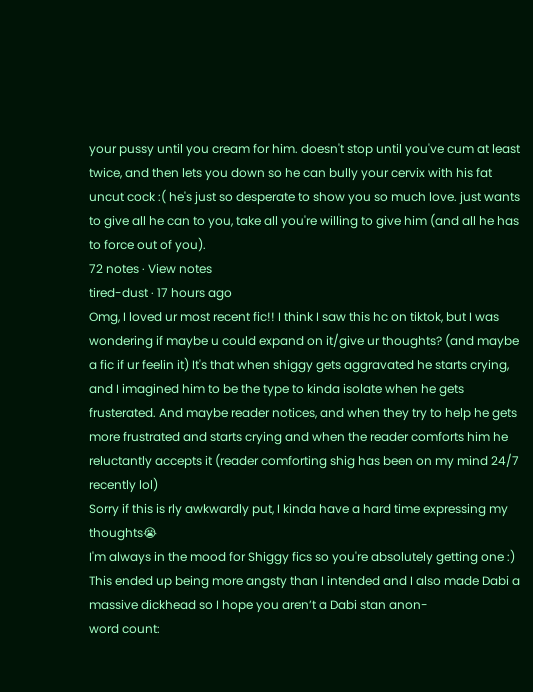your pussy until you cream for him. doesn't stop until you've cum at least twice, and then lets you down so he can bully your cervix with his fat uncut cock :( he's just so desperate to show you so much love. just wants to give all he can to you, take all you're willing to give him (and all he has to force out of you).
72 notes · View notes
tired-dust · 17 hours ago
Omg, I loved ur most recent fic!! I think I saw this hc on tiktok, but I was wondering if maybe u could expand on it/give ur thoughts? (and maybe a fic if ur feelin it) It's that when shiggy gets aggravated he starts crying, and I imagined him to be the type to kinda isolate when he gets frusterated. And maybe reader notices, and when they try to help he gets more frustrated and starts crying and when the reader comforts him he reluctantly accepts it (reader comforting shig has been on my mind 24/7 recently lol)
Sorry if this is rly awkwardly put, I kinda have a hard time expressing my thoughts😭
I'm always in the mood for Shiggy fics so you're absolutely getting one :) This ended up being more angsty than I intended and I also made Dabi a massive dickhead so I hope you aren’t a Dabi stan anon-
word count: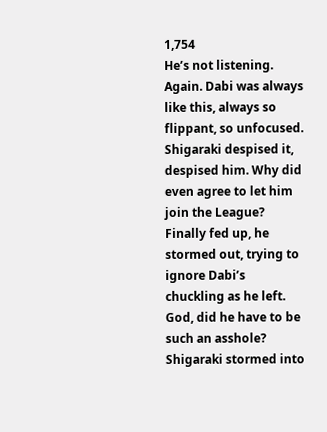1,754
He’s not listening. Again. Dabi was always like this, always so flippant, so unfocused. Shigaraki despised it, despised him. Why did even agree to let him join the League? Finally fed up, he stormed out, trying to ignore Dabi’s chuckling as he left. God, did he have to be such an asshole?
Shigaraki stormed into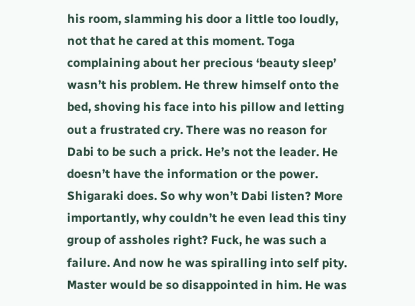his room, slamming his door a little too loudly, not that he cared at this moment. Toga complaining about her precious ‘beauty sleep’ wasn’t his problem. He threw himself onto the bed, shoving his face into his pillow and letting out a frustrated cry. There was no reason for Dabi to be such a prick. He’s not the leader. He doesn’t have the information or the power. Shigaraki does. So why won’t Dabi listen? More importantly, why couldn’t he even lead this tiny group of assholes right? Fuck, he was such a failure. And now he was spiralling into self pity. Master would be so disappointed in him. He was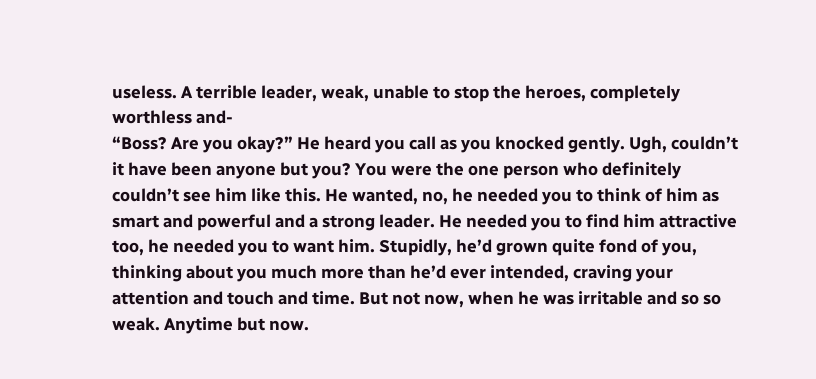useless. A terrible leader, weak, unable to stop the heroes, completely worthless and-
“Boss? Are you okay?” He heard you call as you knocked gently. Ugh, couldn’t it have been anyone but you? You were the one person who definitely couldn’t see him like this. He wanted, no, he needed you to think of him as smart and powerful and a strong leader. He needed you to find him attractive too, he needed you to want him. Stupidly, he’d grown quite fond of you, thinking about you much more than he’d ever intended, craving your attention and touch and time. But not now, when he was irritable and so so weak. Anytime but now.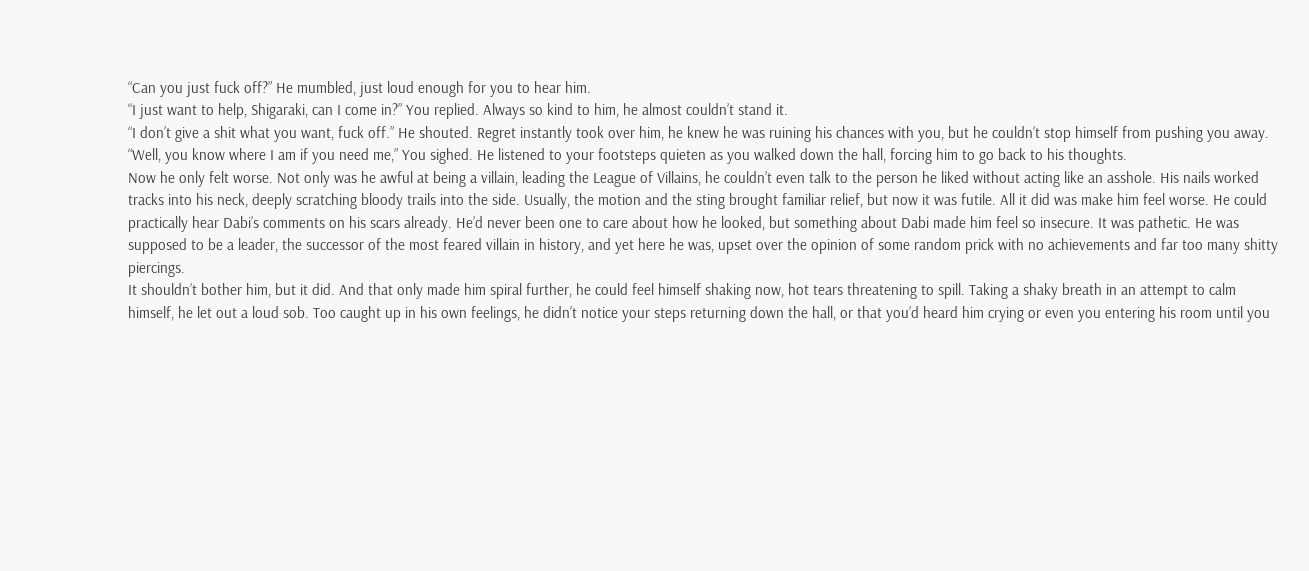“Can you just fuck off?” He mumbled, just loud enough for you to hear him.
“I just want to help, Shigaraki, can I come in?” You replied. Always so kind to him, he almost couldn’t stand it.
“I don’t give a shit what you want, fuck off.” He shouted. Regret instantly took over him, he knew he was ruining his chances with you, but he couldn’t stop himself from pushing you away.
“Well, you know where I am if you need me,” You sighed. He listened to your footsteps quieten as you walked down the hall, forcing him to go back to his thoughts.
Now he only felt worse. Not only was he awful at being a villain, leading the League of Villains, he couldn’t even talk to the person he liked without acting like an asshole. His nails worked tracks into his neck, deeply scratching bloody trails into the side. Usually, the motion and the sting brought familiar relief, but now it was futile. All it did was make him feel worse. He could practically hear Dabi’s comments on his scars already. He’d never been one to care about how he looked, but something about Dabi made him feel so insecure. It was pathetic. He was supposed to be a leader, the successor of the most feared villain in history, and yet here he was, upset over the opinion of some random prick with no achievements and far too many shitty piercings.
It shouldn’t bother him, but it did. And that only made him spiral further, he could feel himself shaking now, hot tears threatening to spill. Taking a shaky breath in an attempt to calm himself, he let out a loud sob. Too caught up in his own feelings, he didn’t notice your steps returning down the hall, or that you’d heard him crying or even you entering his room until you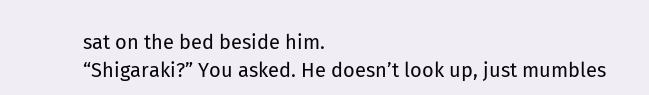sat on the bed beside him.
“Shigaraki?” You asked. He doesn’t look up, just mumbles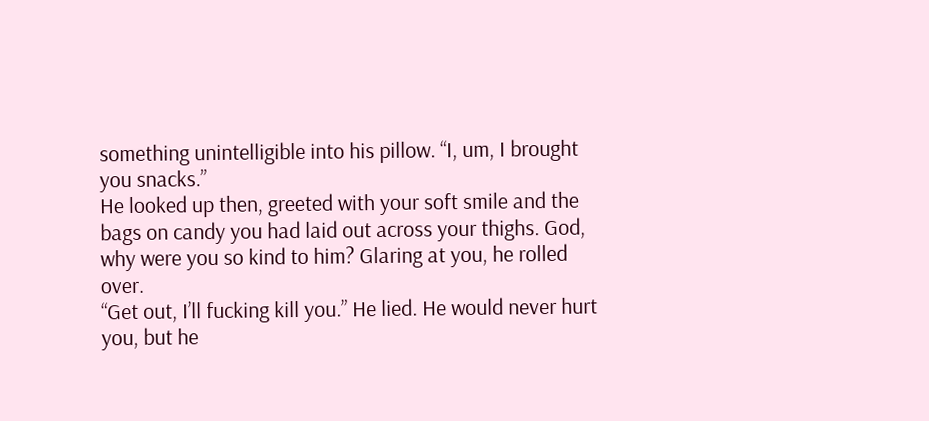something unintelligible into his pillow. “I, um, I brought you snacks.”
He looked up then, greeted with your soft smile and the bags on candy you had laid out across your thighs. God, why were you so kind to him? Glaring at you, he rolled over.
“Get out, I’ll fucking kill you.” He lied. He would never hurt you, but he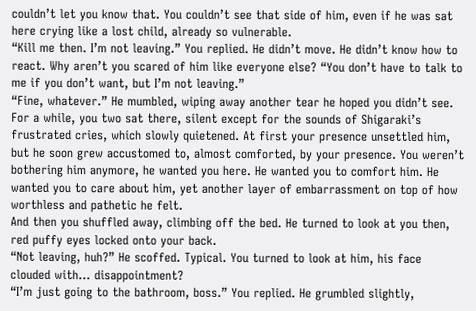couldn’t let you know that. You couldn’t see that side of him, even if he was sat here crying like a lost child, already so vulnerable.
“Kill me then. I’m not leaving.” You replied. He didn’t move. He didn’t know how to react. Why aren’t you scared of him like everyone else? “You don’t have to talk to me if you don’t want, but I’m not leaving.”
“Fine, whatever.” He mumbled, wiping away another tear he hoped you didn’t see.
For a while, you two sat there, silent except for the sounds of Shigaraki’s frustrated cries, which slowly quietened. At first your presence unsettled him, but he soon grew accustomed to, almost comforted, by your presence. You weren’t bothering him anymore, he wanted you here. He wanted you to comfort him. He wanted you to care about him, yet another layer of embarrassment on top of how worthless and pathetic he felt.
And then you shuffled away, climbing off the bed. He turned to look at you then, red puffy eyes locked onto your back.
“Not leaving, huh?” He scoffed. Typical. You turned to look at him, his face clouded with... disappointment?
“I’m just going to the bathroom, boss.” You replied. He grumbled slightly,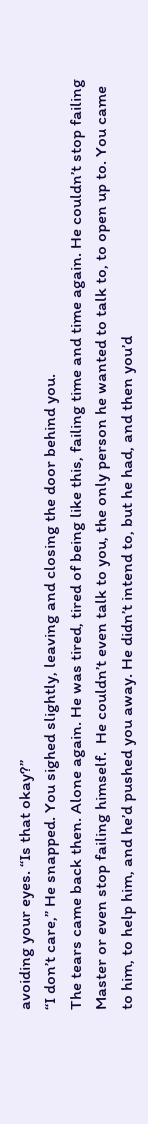avoiding your eyes. “Is that okay?”
“I don’t care,” He snapped. You sighed slightly, leaving and closing the door behind you.
The tears came back then. Alone again. He was tired, tired of being like this, failing time and time again. He couldn’t stop failing Master or even stop failing himself.  He couldn’t even talk to you, the only person he wanted to talk to, to open up to. You came to him, to help him, and he’d pushed you away. He didn’t intend to, but he had, and then you’d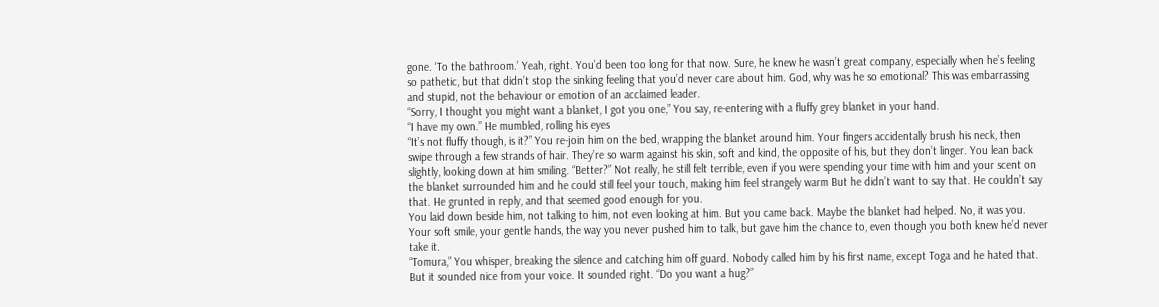gone. ‘To the bathroom.’ Yeah, right. You’d been too long for that now. Sure, he knew he wasn’t great company, especially when he’s feeling so pathetic, but that didn’t stop the sinking feeling that you’d never care about him. God, why was he so emotional? This was embarrassing and stupid, not the behaviour or emotion of an acclaimed leader.
“Sorry, I thought you might want a blanket, I got you one,” You say, re-entering with a fluffy grey blanket in your hand.
“I have my own.” He mumbled, rolling his eyes
“It’s not fluffy though, is it?” You re-join him on the bed, wrapping the blanket around him. Your fingers accidentally brush his neck, then swipe through a few strands of hair. They’re so warm against his skin, soft and kind, the opposite of his, but they don’t linger. You lean back slightly, looking down at him smiling. “Better?” Not really, he still felt terrible, even if you were spending your time with him and your scent on the blanket surrounded him and he could still feel your touch, making him feel strangely warm But he didn’t want to say that. He couldn’t say that. He grunted in reply, and that seemed good enough for you.
You laid down beside him, not talking to him, not even looking at him. But you came back. Maybe the blanket had helped. No, it was you. Your soft smile, your gentle hands, the way you never pushed him to talk, but gave him the chance to, even though you both knew he’d never take it.
“Tomura,” You whisper, breaking the silence and catching him off guard. Nobody called him by his first name, except Toga and he hated that. But it sounded nice from your voice. It sounded right. “Do you want a hug?”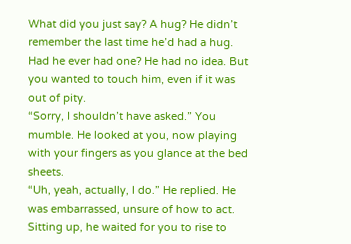What did you just say? A hug? He didn’t remember the last time he’d had a hug. Had he ever had one? He had no idea. But you wanted to touch him, even if it was out of pity.
“Sorry, I shouldn’t have asked.” You mumble. He looked at you, now playing with your fingers as you glance at the bed sheets.
“Uh, yeah, actually, I do.” He replied. He was embarrassed, unsure of how to act. Sitting up, he waited for you to rise to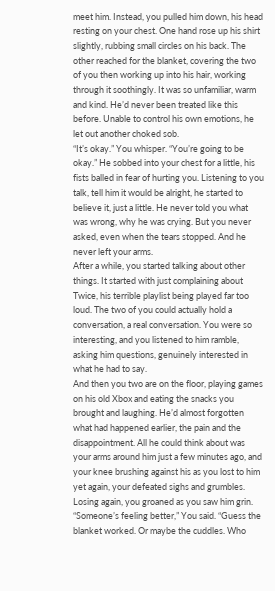meet him. Instead, you pulled him down, his head resting on your chest. One hand rose up his shirt slightly, rubbing small circles on his back. The other reached for the blanket, covering the two of you then working up into his hair, working through it soothingly. It was so unfamiliar, warm and kind. He’d never been treated like this before. Unable to control his own emotions, he let out another choked sob.
“It’s okay.” You whisper. “You’re going to be okay.” He sobbed into your chest for a little, his fists balled in fear of hurting you. Listening to you talk, tell him it would be alright, he started to believe it, just a little. He never told you what was wrong, why he was crying. But you never asked, even when the tears stopped. And he never left your arms.
After a while, you started talking about other things. It started with just complaining about Twice, his terrible playlist being played far too loud. The two of you could actually hold a conversation, a real conversation. You were so interesting, and you listened to him ramble, asking him questions, genuinely interested in what he had to say.
And then you two are on the floor, playing games on his old Xbox and eating the snacks you brought and laughing. He’d almost forgotten what had happened earlier, the pain and the disappointment. All he could think about was your arms around him just a few minutes ago, and your knee brushing against his as you lost to him yet again, your defeated sighs and grumbles. Losing again, you groaned as you saw him grin.
“Someone’s feeling better,” You said. “Guess the blanket worked. Or maybe the cuddles. Who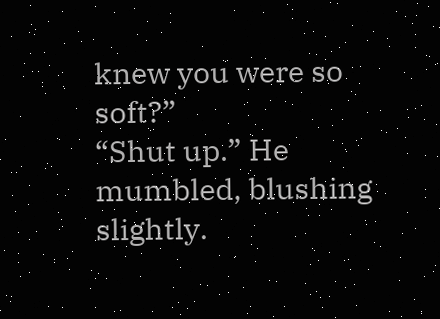knew you were so soft?”
“Shut up.” He mumbled, blushing slightly.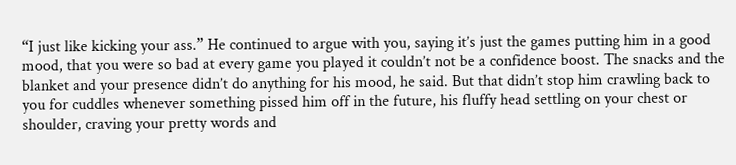“I just like kicking your ass.” He continued to argue with you, saying it’s just the games putting him in a good mood, that you were so bad at every game you played it couldn’t not be a confidence boost. The snacks and the blanket and your presence didn’t do anything for his mood, he said. But that didn’t stop him crawling back to you for cuddles whenever something pissed him off in the future, his fluffy head settling on your chest or shoulder, craving your pretty words and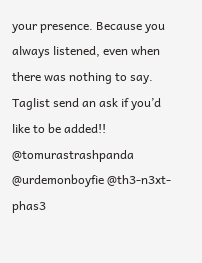your presence. Because you always listened, even when there was nothing to say.
Taglist send an ask if you’d like to be added!!
@tomurastrashpanda @urdemonboyfie @th3-n3xt-phas3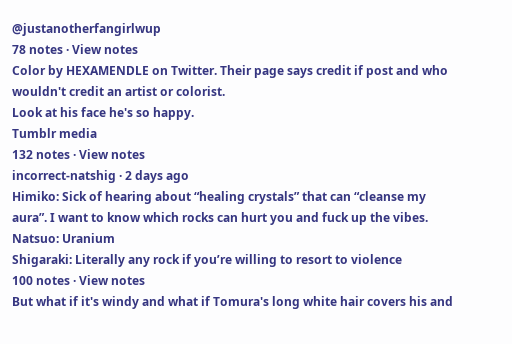@justanotherfangirlwup
78 notes · View notes
Color by HEXAMENDLE on Twitter. Their page says credit if post and who wouldn't credit an artist or colorist.
Look at his face he's so happy.
Tumblr media
132 notes · View notes
incorrect-natshig · 2 days ago
Himiko: Sick of hearing about “healing crystals” that can “cleanse my aura”. I want to know which rocks can hurt you and fuck up the vibes.
Natsuo: Uranium
Shigaraki: Literally any rock if you’re willing to resort to violence
100 notes · View notes
But what if it's windy and what if Tomura's long white hair covers his and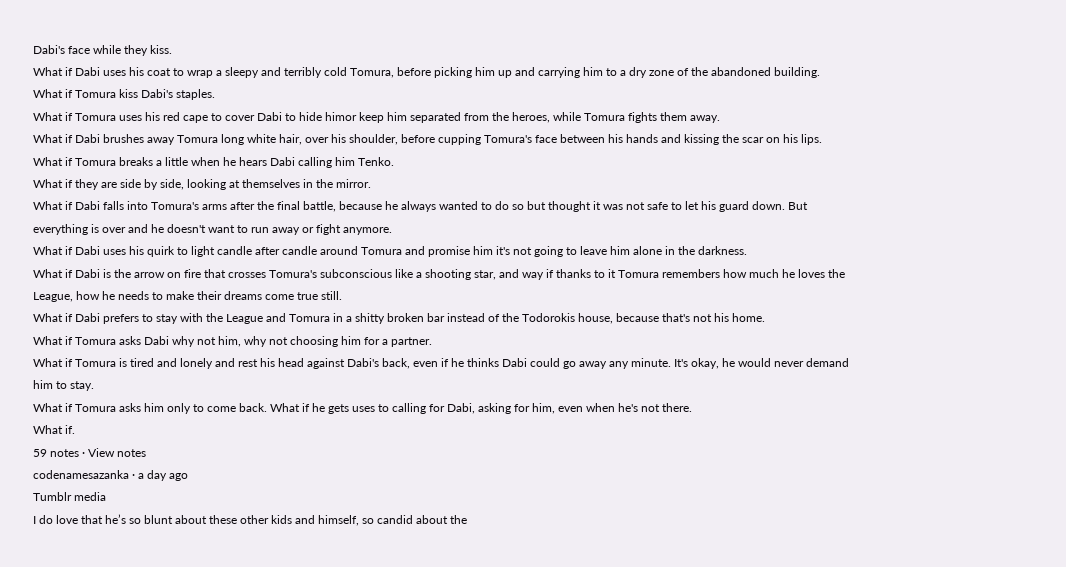Dabi's face while they kiss.
What if Dabi uses his coat to wrap a sleepy and terribly cold Tomura, before picking him up and carrying him to a dry zone of the abandoned building.
What if Tomura kiss Dabi's staples.
What if Tomura uses his red cape to cover Dabi to hide himor keep him separated from the heroes, while Tomura fights them away.
What if Dabi brushes away Tomura long white hair, over his shoulder, before cupping Tomura's face between his hands and kissing the scar on his lips.
What if Tomura breaks a little when he hears Dabi calling him Tenko.
What if they are side by side, looking at themselves in the mirror.
What if Dabi falls into Tomura's arms after the final battle, because he always wanted to do so but thought it was not safe to let his guard down. But everything is over and he doesn't want to run away or fight anymore.
What if Dabi uses his quirk to light candle after candle around Tomura and promise him it's not going to leave him alone in the darkness.
What if Dabi is the arrow on fire that crosses Tomura's subconscious like a shooting star, and way if thanks to it Tomura remembers how much he loves the League, how he needs to make their dreams come true still.
What if Dabi prefers to stay with the League and Tomura in a shitty broken bar instead of the Todorokis house, because that's not his home.
What if Tomura asks Dabi why not him, why not choosing him for a partner.
What if Tomura is tired and lonely and rest his head against Dabi's back, even if he thinks Dabi could go away any minute. It's okay, he would never demand him to stay.
What if Tomura asks him only to come back. What if he gets uses to calling for Dabi, asking for him, even when he's not there.
What if.
59 notes · View notes
codenamesazanka · a day ago
Tumblr media
I do love that he’s so blunt about these other kids and himself, so candid about the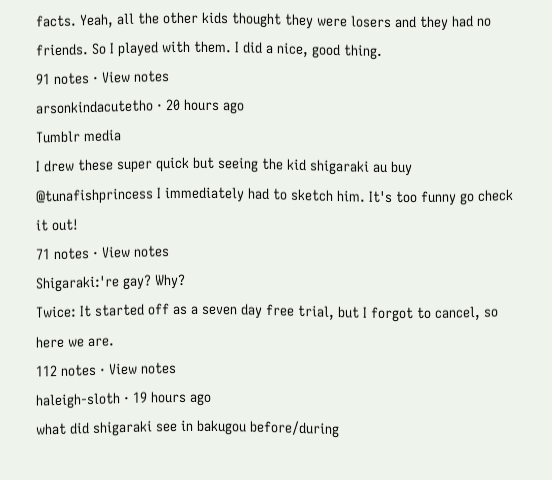facts. Yeah, all the other kids thought they were losers and they had no friends. So I played with them. I did a nice, good thing.
91 notes · View notes
arsonkindacutetho · 20 hours ago
Tumblr media
I drew these super quick but seeing the kid shigaraki au buy @tunafishprincess I immediately had to sketch him. It's too funny go check it out!
71 notes · View notes
Shigaraki:'re gay? Why?
Twice: It started off as a seven day free trial, but I forgot to cancel, so here we are.
112 notes · View notes
haleigh-sloth · 19 hours ago
what did shigaraki see in bakugou before/during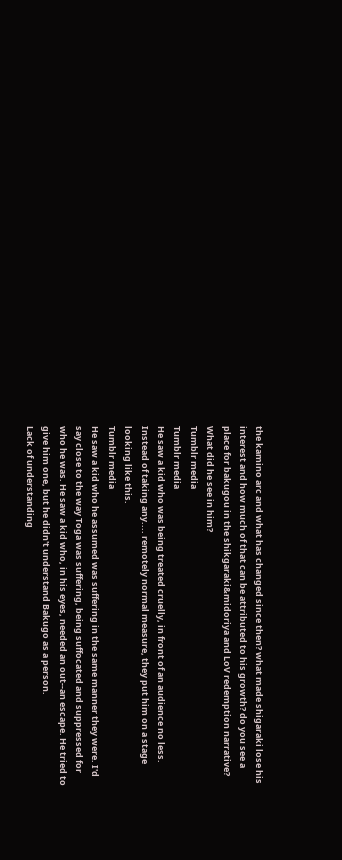the kamino arc and what has changed since then? what made shigaraki lose his interest and how much of that can be attributed to his growth? do you see a place for bakugou in the shikgaraki&midoriya and LoV redemption narrative?
What did he see in him?
Tumblr media
Tumblr media
He saw a kid who was being treated cruelly, in front of an audience no less. Instead of taking any.... remotely normal measure, they put him on a stage looking like this.
Tumblr media
He saw a kid who he assumed was suffering in the same manner they were. I'd say close to the way Toga was suffering, being suffocated and suppressed for who he was. He saw a kid who, in his eyes, needed an out--an escape. He tried to give him one, but he didn't understand Bakugo as a person.
Lack of understanding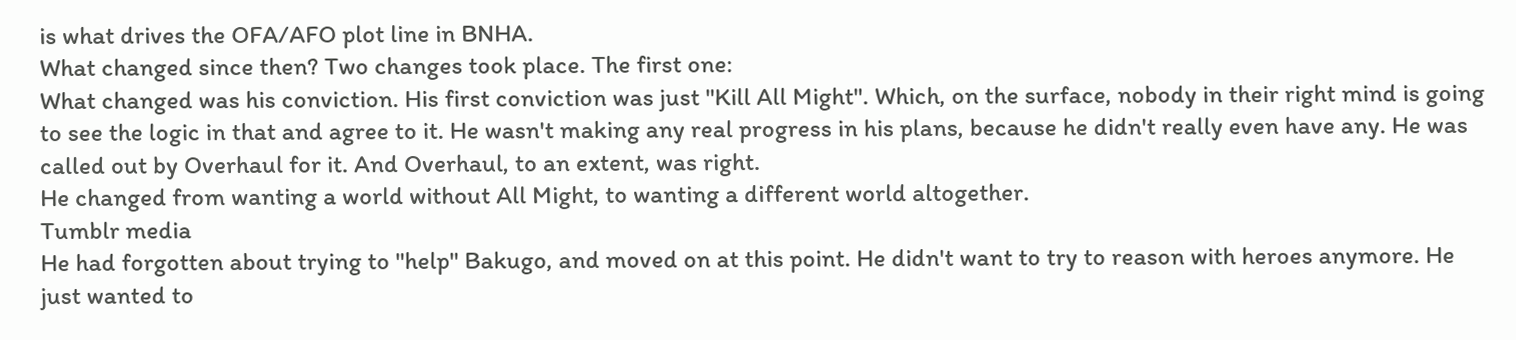is what drives the OFA/AFO plot line in BNHA.
What changed since then? Two changes took place. The first one:
What changed was his conviction. His first conviction was just "Kill All Might". Which, on the surface, nobody in their right mind is going to see the logic in that and agree to it. He wasn't making any real progress in his plans, because he didn't really even have any. He was called out by Overhaul for it. And Overhaul, to an extent, was right.
He changed from wanting a world without All Might, to wanting a different world altogether.
Tumblr media
He had forgotten about trying to "help" Bakugo, and moved on at this point. He didn't want to try to reason with heroes anymore. He just wanted to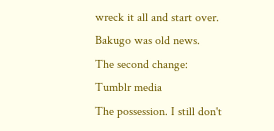wreck it all and start over. Bakugo was old news.
The second change:
Tumblr media
The possession. I still don't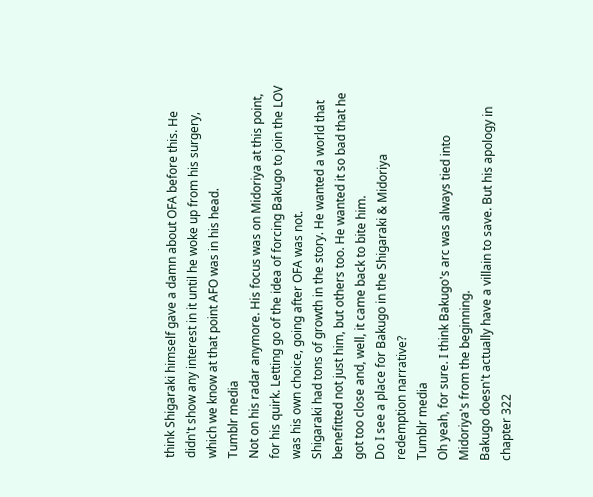think Shigaraki himself gave a damn about OFA before this. He didn't show any interest in it until he woke up from his surgery, which we know at that point AFO was in his head.
Tumblr media
Not on his radar anymore. His focus was on Midoriya at this point, for his quirk. Letting go of the idea of forcing Bakugo to join the LOV was his own choice, going after OFA was not.
Shigaraki had tons of growth in the story. He wanted a world that benefitted not just him, but others too. He wanted it so bad that he got too close and, well, it came back to bite him.
Do I see a place for Bakugo in the Shigaraki & Midoriya redemption narrative?
Tumblr media
Oh yeah, for sure. I think Bakugo's arc was always tied into Midoriya's from the beginning.
Bakugo doesn't actually have a villain to save. But his apology in chapter 322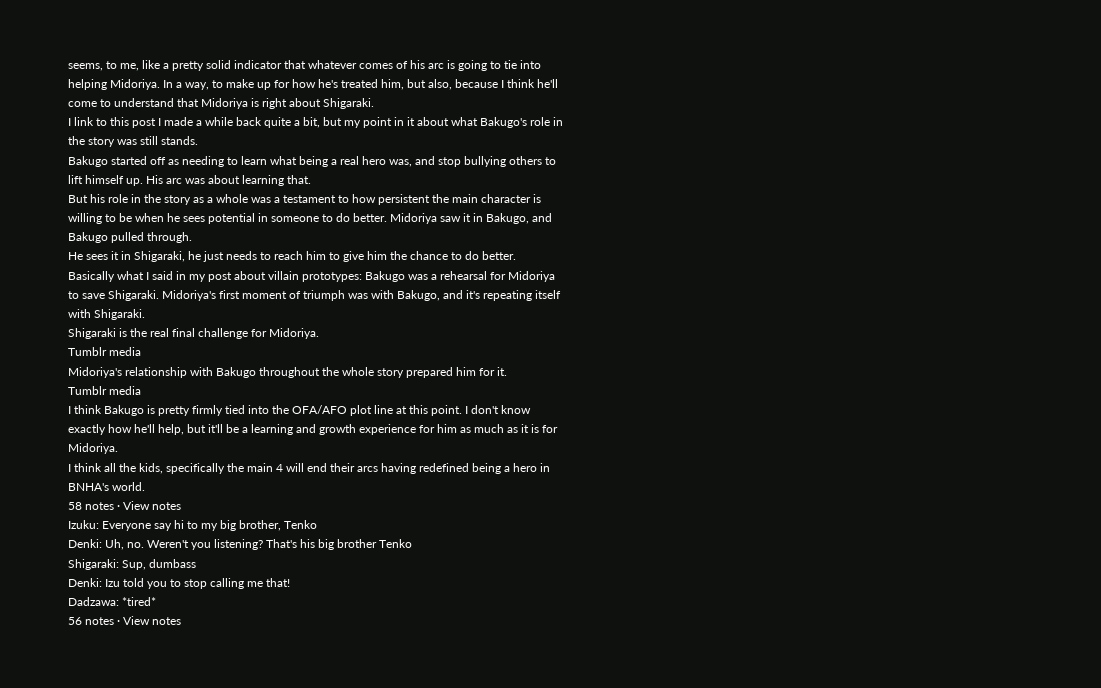seems, to me, like a pretty solid indicator that whatever comes of his arc is going to tie into helping Midoriya. In a way, to make up for how he's treated him, but also, because I think he'll come to understand that Midoriya is right about Shigaraki.
I link to this post I made a while back quite a bit, but my point in it about what Bakugo's role in the story was still stands.
Bakugo started off as needing to learn what being a real hero was, and stop bullying others to lift himself up. His arc was about learning that.
But his role in the story as a whole was a testament to how persistent the main character is willing to be when he sees potential in someone to do better. Midoriya saw it in Bakugo, and Bakugo pulled through.
He sees it in Shigaraki, he just needs to reach him to give him the chance to do better.
Basically what I said in my post about villain prototypes: Bakugo was a rehearsal for Midoriya to save Shigaraki. Midoriya's first moment of triumph was with Bakugo, and it's repeating itself with Shigaraki.
Shigaraki is the real final challenge for Midoriya.
Tumblr media
Midoriya's relationship with Bakugo throughout the whole story prepared him for it.
Tumblr media
I think Bakugo is pretty firmly tied into the OFA/AFO plot line at this point. I don't know exactly how he'll help, but it'll be a learning and growth experience for him as much as it is for Midoriya.
I think all the kids, specifically the main 4 will end their arcs having redefined being a hero in BNHA's world.
58 notes · View notes
Izuku: Everyone say hi to my big brother, Tenko
Denki: Uh, no. Weren't you listening? That's his big brother Tenko
Shigaraki: Sup, dumbass
Denki: Izu told you to stop calling me that!
Dadzawa: *tired*
56 notes · View notes